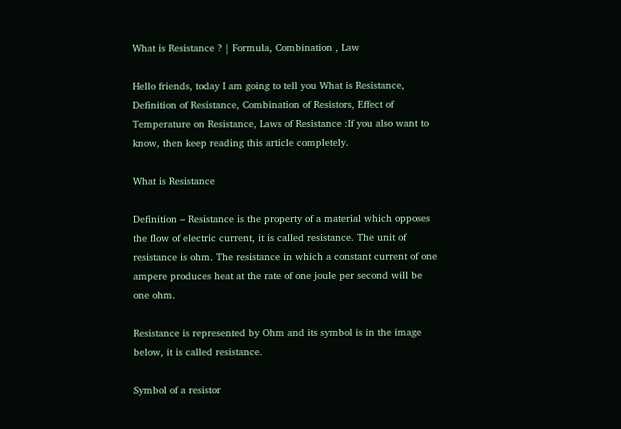What is Resistance ? | Formula, Combination , Law

Hello friends, today I am going to tell you What is Resistance, Definition of Resistance, Combination of Resistors, Effect of Temperature on Resistance, Laws of Resistance :If you also want to know, then keep reading this article completely.

What is Resistance

Definition – Resistance is the property of a material which opposes the flow of electric current, it is called resistance. The unit of resistance is ohm. The resistance in which a constant current of one ampere produces heat at the rate of one joule per second will be one ohm.

Resistance is represented by Ohm and its symbol is in the image below, it is called resistance.

Symbol of a resistor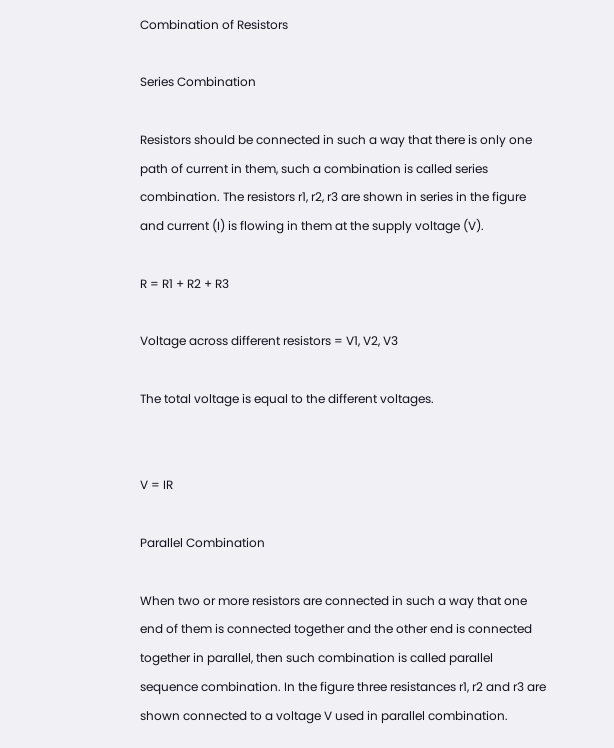Combination of Resistors

Series Combination

Resistors should be connected in such a way that there is only one path of current in them, such a combination is called series combination. The resistors r1, r2, r3 are shown in series in the figure and current (I) is flowing in them at the supply voltage (V).

R = R1 + R2 + R3

Voltage across different resistors = V1, V2, V3

The total voltage is equal to the different voltages.


V = IR

Parallel Combination

When two or more resistors are connected in such a way that one end of them is connected together and the other end is connected together in parallel, then such combination is called parallel sequence combination. In the figure three resistances r1, r2 and r3 are shown connected to a voltage V used in parallel combination.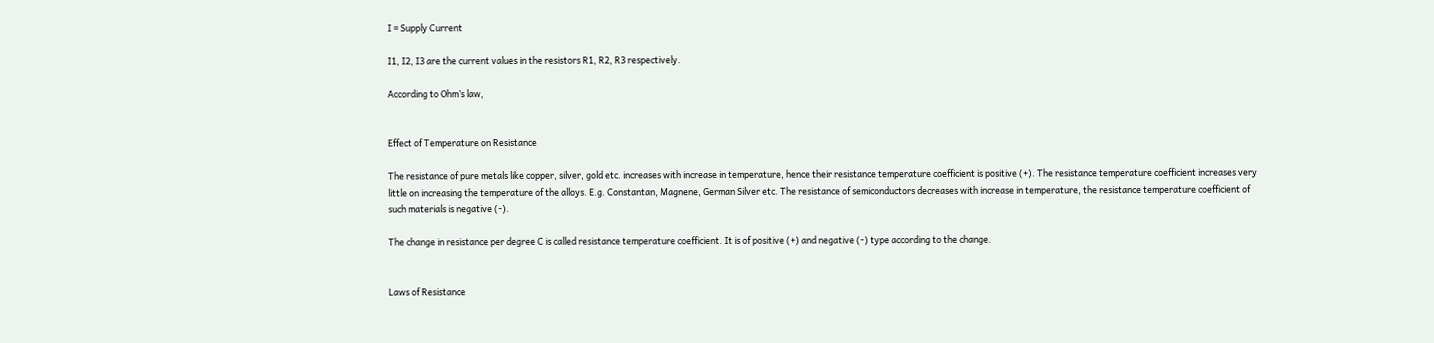I = Supply Current

I1, I2, I3 are the current values in the resistors R1, R2, R3 respectively.

According to Ohm’s law,


Effect of Temperature on Resistance

The resistance of pure metals like copper, silver, gold etc. increases with increase in temperature, hence their resistance temperature coefficient is positive (+). The resistance temperature coefficient increases very little on increasing the temperature of the alloys. E.g. Constantan, Magnene, German Silver etc. The resistance of semiconductors decreases with increase in temperature, the resistance temperature coefficient of such materials is negative (-).

The change in resistance per degree C is called resistance temperature coefficient. It is of positive (+) and negative (-) type according to the change.


Laws of Resistance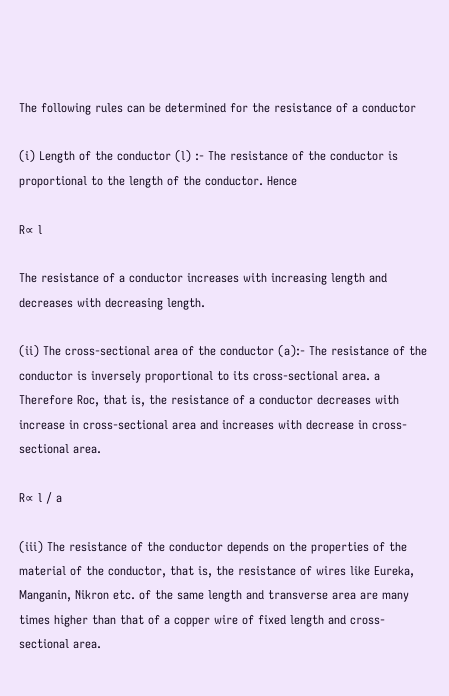The following rules can be determined for the resistance of a conductor

(i) Length of the conductor (l) :- The resistance of the conductor is proportional to the length of the conductor. Hence

R∝ l

The resistance of a conductor increases with increasing length and decreases with decreasing length.

(ii) The cross-sectional area of the conductor (a):- The resistance of the conductor is inversely proportional to its cross-sectional area. a Therefore Roc, that is, the resistance of a conductor decreases with increase in cross-sectional area and increases with decrease in cross-sectional area.

R∝ l / a

(iii) The resistance of the conductor depends on the properties of the material of the conductor, that is, the resistance of wires like Eureka, Manganin, Nikron etc. of the same length and transverse area are many times higher than that of a copper wire of fixed length and cross-sectional area.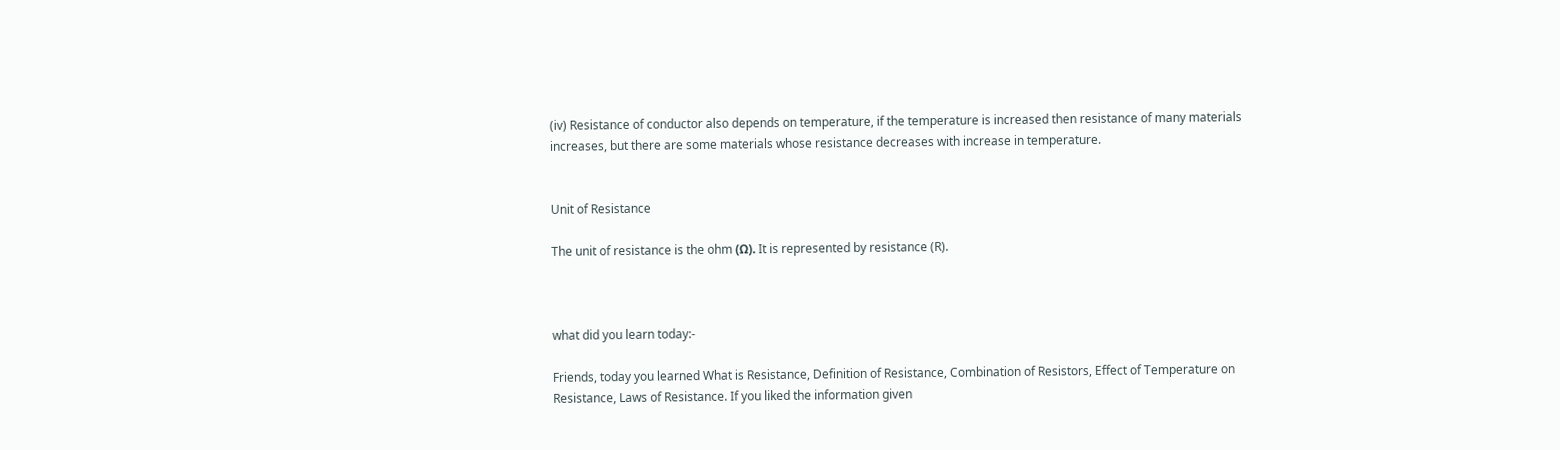(iv) Resistance of conductor also depends on temperature, if the temperature is increased then resistance of many materials increases, but there are some materials whose resistance decreases with increase in temperature.


Unit of Resistance

The unit of resistance is the ohm (Ω). It is represented by resistance (R).



what did you learn today:-

Friends, today you learned What is Resistance, Definition of Resistance, Combination of Resistors, Effect of Temperature on Resistance, Laws of Resistance. If you liked the information given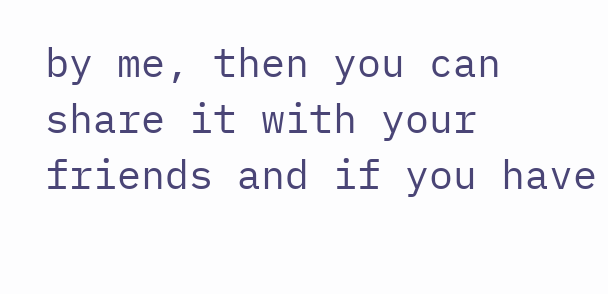by me, then you can share it with your friends and if you have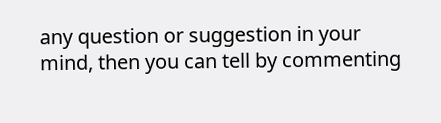any question or suggestion in your mind, then you can tell by commenting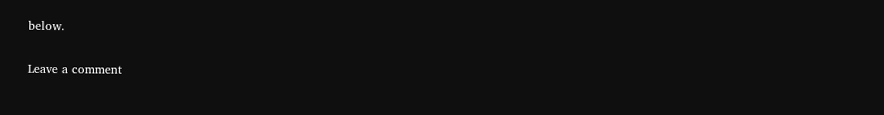below.

Leave a comment